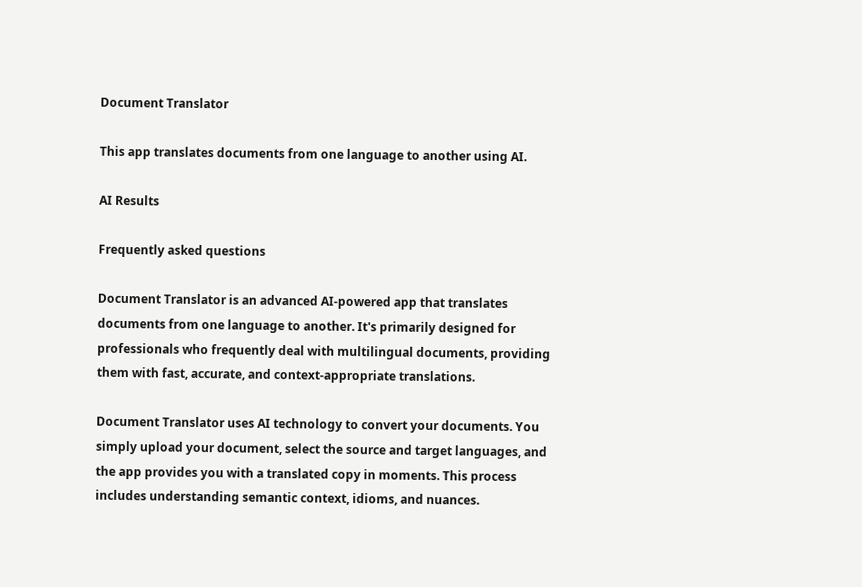Document Translator

This app translates documents from one language to another using AI.

AI Results

Frequently asked questions

Document Translator is an advanced AI-powered app that translates documents from one language to another. It's primarily designed for professionals who frequently deal with multilingual documents, providing them with fast, accurate, and context-appropriate translations.

Document Translator uses AI technology to convert your documents. You simply upload your document, select the source and target languages, and the app provides you with a translated copy in moments. This process includes understanding semantic context, idioms, and nuances.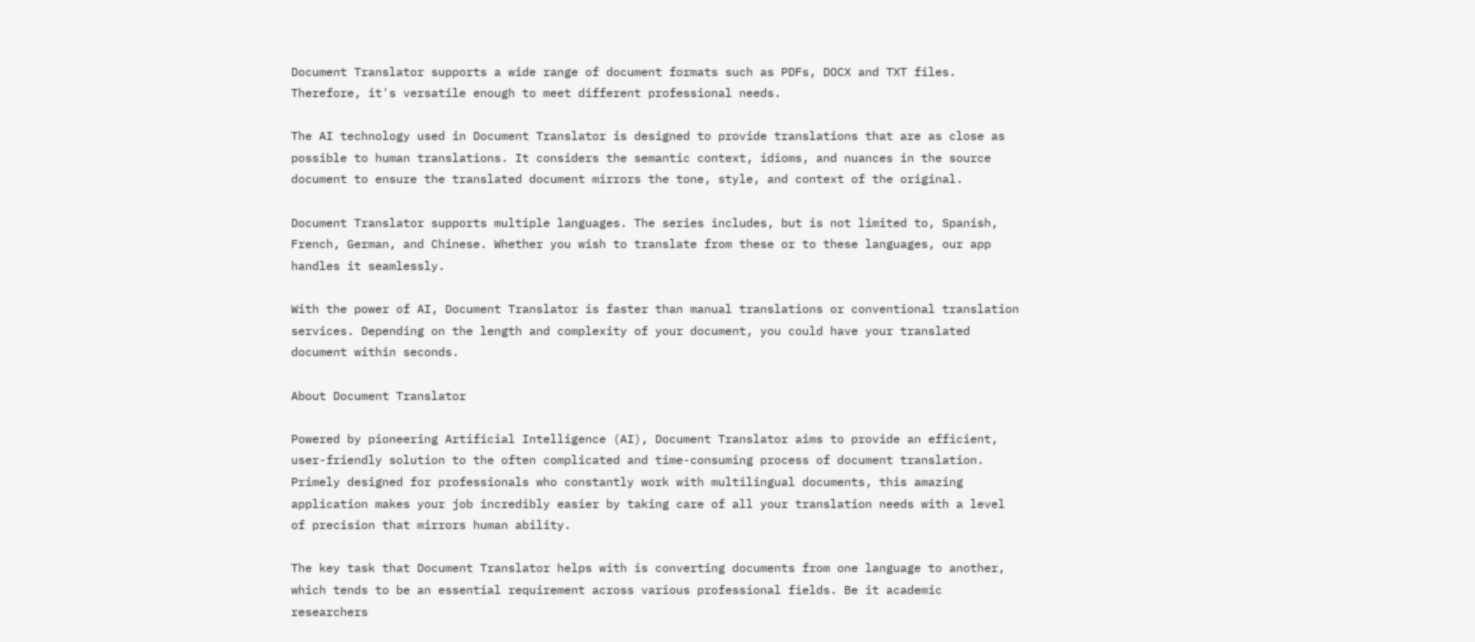Document Translator supports a wide range of document formats such as PDFs, DOCX and TXT files. Therefore, it's versatile enough to meet different professional needs.

The AI technology used in Document Translator is designed to provide translations that are as close as possible to human translations. It considers the semantic context, idioms, and nuances in the source document to ensure the translated document mirrors the tone, style, and context of the original.

Document Translator supports multiple languages. The series includes, but is not limited to, Spanish, French, German, and Chinese. Whether you wish to translate from these or to these languages, our app handles it seamlessly.

With the power of AI, Document Translator is faster than manual translations or conventional translation services. Depending on the length and complexity of your document, you could have your translated document within seconds.

About Document Translator

Powered by pioneering Artificial Intelligence (AI), Document Translator aims to provide an efficient, user-friendly solution to the often complicated and time-consuming process of document translation. Primely designed for professionals who constantly work with multilingual documents, this amazing application makes your job incredibly easier by taking care of all your translation needs with a level of precision that mirrors human ability.

The key task that Document Translator helps with is converting documents from one language to another, which tends to be an essential requirement across various professional fields. Be it academic researchers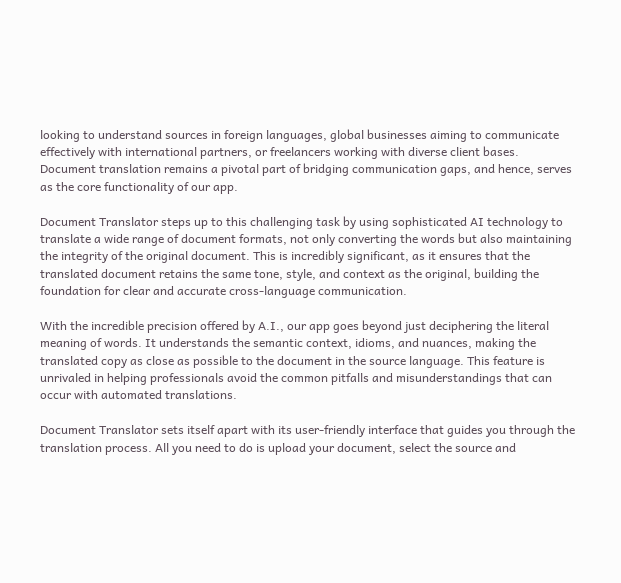looking to understand sources in foreign languages, global businesses aiming to communicate effectively with international partners, or freelancers working with diverse client bases. Document translation remains a pivotal part of bridging communication gaps, and hence, serves as the core functionality of our app.

Document Translator steps up to this challenging task by using sophisticated AI technology to translate a wide range of document formats, not only converting the words but also maintaining the integrity of the original document. This is incredibly significant, as it ensures that the translated document retains the same tone, style, and context as the original, building the foundation for clear and accurate cross-language communication.

With the incredible precision offered by A.I., our app goes beyond just deciphering the literal meaning of words. It understands the semantic context, idioms, and nuances, making the translated copy as close as possible to the document in the source language. This feature is unrivaled in helping professionals avoid the common pitfalls and misunderstandings that can occur with automated translations.

Document Translator sets itself apart with its user-friendly interface that guides you through the translation process. All you need to do is upload your document, select the source and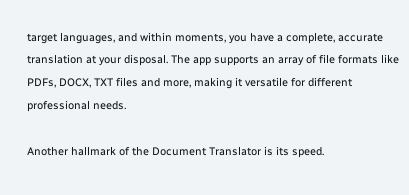target languages, and within moments, you have a complete, accurate translation at your disposal. The app supports an array of file formats like PDFs, DOCX, TXT files and more, making it versatile for different professional needs.

Another hallmark of the Document Translator is its speed.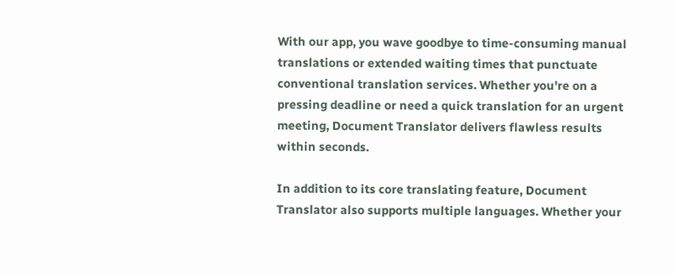With our app, you wave goodbye to time-consuming manual translations or extended waiting times that punctuate conventional translation services. Whether you're on a pressing deadline or need a quick translation for an urgent meeting, Document Translator delivers flawless results within seconds.

In addition to its core translating feature, Document Translator also supports multiple languages. Whether your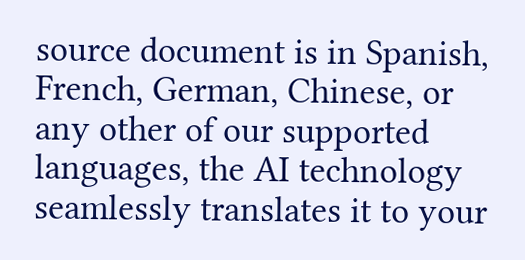source document is in Spanish, French, German, Chinese, or any other of our supported languages, the AI technology seamlessly translates it to your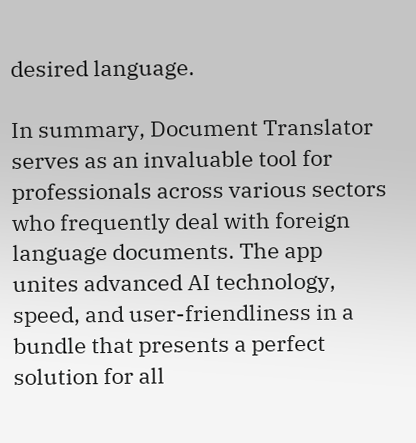desired language.

In summary, Document Translator serves as an invaluable tool for professionals across various sectors who frequently deal with foreign language documents. The app unites advanced AI technology, speed, and user-friendliness in a bundle that presents a perfect solution for all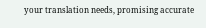your translation needs, promising accurate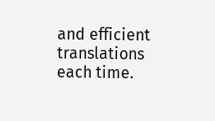and efficient translations each time.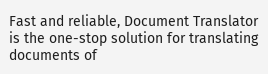Fast and reliable, Document Translator is the one-stop solution for translating documents of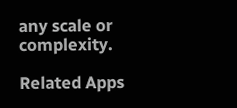any scale or complexity.

Related Apps